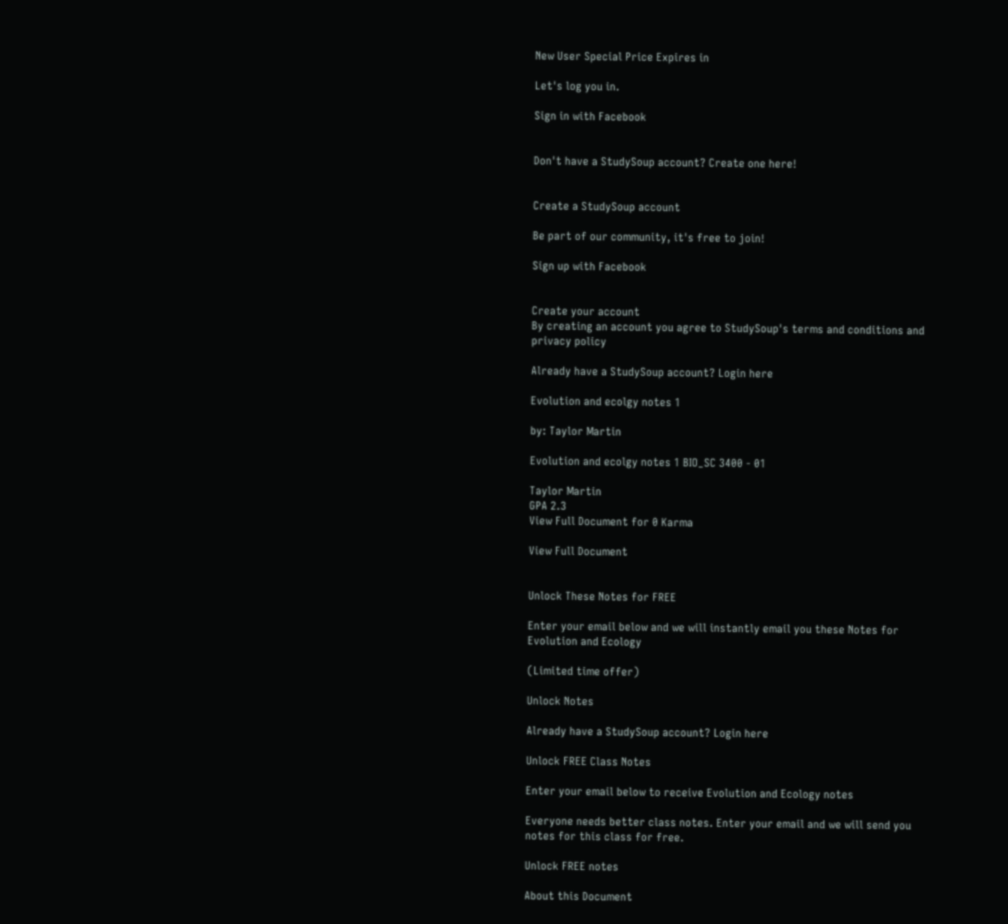New User Special Price Expires in

Let's log you in.

Sign in with Facebook


Don't have a StudySoup account? Create one here!


Create a StudySoup account

Be part of our community, it's free to join!

Sign up with Facebook


Create your account
By creating an account you agree to StudySoup's terms and conditions and privacy policy

Already have a StudySoup account? Login here

Evolution and ecolgy notes 1

by: Taylor Martin

Evolution and ecolgy notes 1 BIO_SC 3400 - 01

Taylor Martin
GPA 2.3
View Full Document for 0 Karma

View Full Document


Unlock These Notes for FREE

Enter your email below and we will instantly email you these Notes for Evolution and Ecology

(Limited time offer)

Unlock Notes

Already have a StudySoup account? Login here

Unlock FREE Class Notes

Enter your email below to receive Evolution and Ecology notes

Everyone needs better class notes. Enter your email and we will send you notes for this class for free.

Unlock FREE notes

About this Document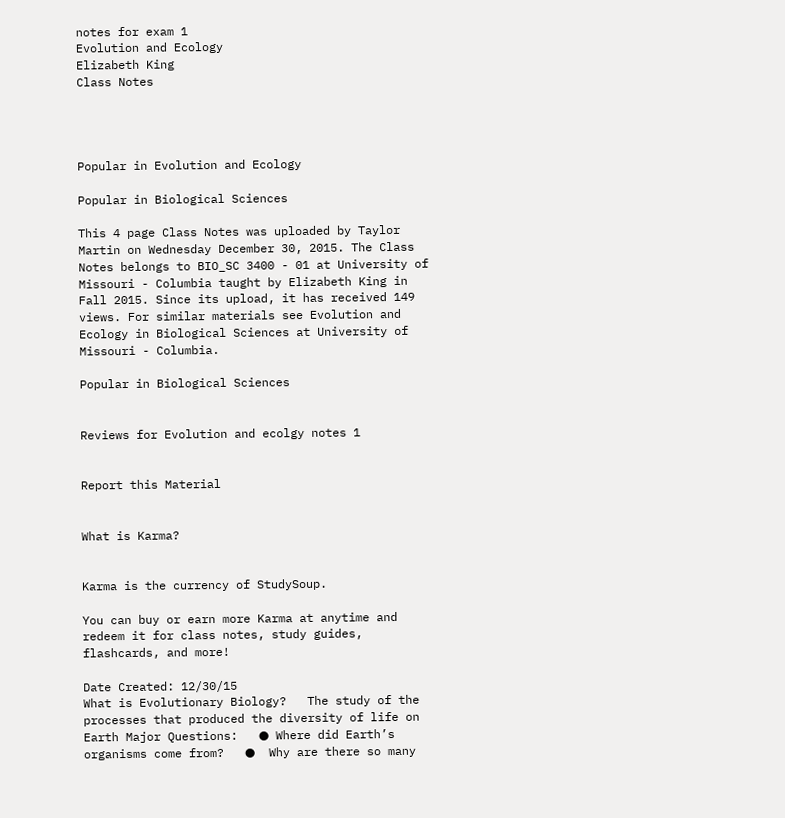notes for exam 1
Evolution and Ecology
Elizabeth King
Class Notes




Popular in Evolution and Ecology

Popular in Biological Sciences

This 4 page Class Notes was uploaded by Taylor Martin on Wednesday December 30, 2015. The Class Notes belongs to BIO_SC 3400 - 01 at University of Missouri - Columbia taught by Elizabeth King in Fall 2015. Since its upload, it has received 149 views. For similar materials see Evolution and Ecology in Biological Sciences at University of Missouri - Columbia.

Popular in Biological Sciences


Reviews for Evolution and ecolgy notes 1


Report this Material


What is Karma?


Karma is the currency of StudySoup.

You can buy or earn more Karma at anytime and redeem it for class notes, study guides, flashcards, and more!

Date Created: 12/30/15
What is Evolutionary Biology?   The study of the processes that produced the diversity of life on     Earth Major Questions:   ● Where did Earth’s organisms come from?   ●  Why are there so many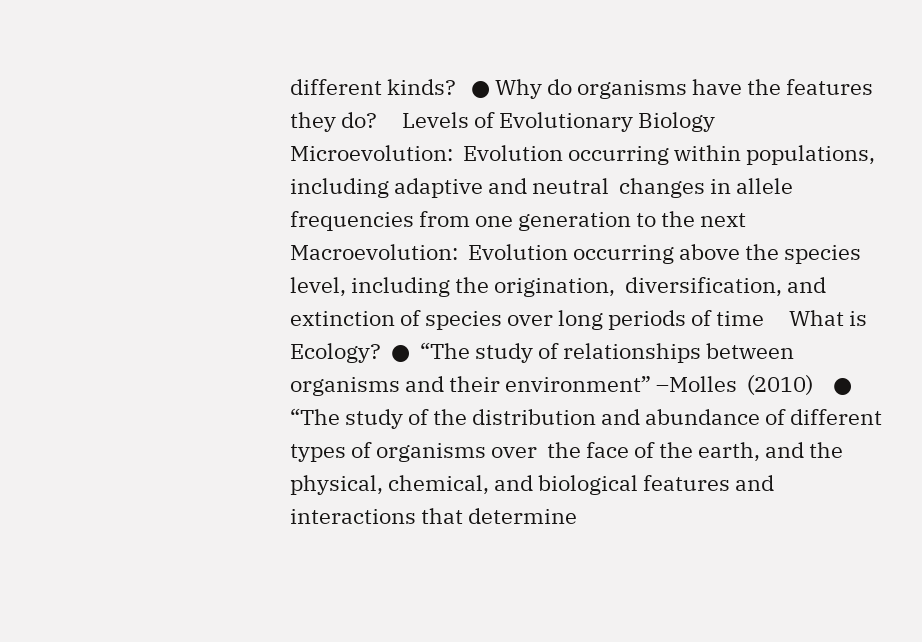different kinds?   ● Why do organisms have the features they do?     Levels of Evolutionary Biology   Microevolution:  Evolution occurring within populations, including adaptive and neutral  changes in allele frequencies from one generation to the next     Macroevolution:  Evolution occurring above the species level, including the origination,  diversification, and extinction of species over long periods of time     What is Ecology?  ●  “The study of relationships between organisms and their environment” –Molles  (2010)    ● “The study of the distribution and abundance of different types of organisms over  the face of the earth, and the physical, chemical, and biological features and  interactions that determine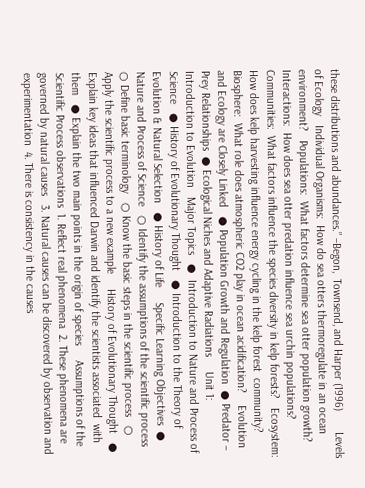these distributions and abundances.” –Begon,  Townsend, and Harper (1996)       Levels of Ecology   Individual Organisms:  How do sea otters thermoregulate in an ocean environment?   Populations:  What factors determine sea otter population growth?  Interactions:  How does sea otter predation influence sea urchin populations?   Communities:  What factors influence the species diversity in kelp forests?   Ecosystem:  How does kelp harvesting influence energy cycling in the kelp forest  community?  Biosphere:  What role does atmospheric CO2 play in ocean acidification?    Evolution and Ecology are Closely Linked   ● Population Growth and Regulation  ● Predator – Prey Relationships  ● Ecological Niches and Adaptive Radiations     Unit 1: Introduction to Evolution   Major Topics   ●  Introduction to Nature and Process of Science   ● History of Evolutionary Thought   ● Introduction to the Theory of Evolution & Natural Selection   ● History of Life     Specific Learning Objectives  ●  Nature and Process of Science   ○ Identify the assumptions of the scientific process   ○ Define basic terminology   ○ Know the basic steps in the scientific process   ○ Apply the scientific process to a new example     History of Evolutionary Thought   ● Explain key ideas that influenced Darwin and identify the scientists associated  with them   ● Explain the two main points in the origin of species     Assumptions of the Scientific Process observations  1. Reflect real phenomena  2. These phenomena are governed by natural causes   3. Natural causes can be discovered by observation and experimentation  4. There is consistency in the causes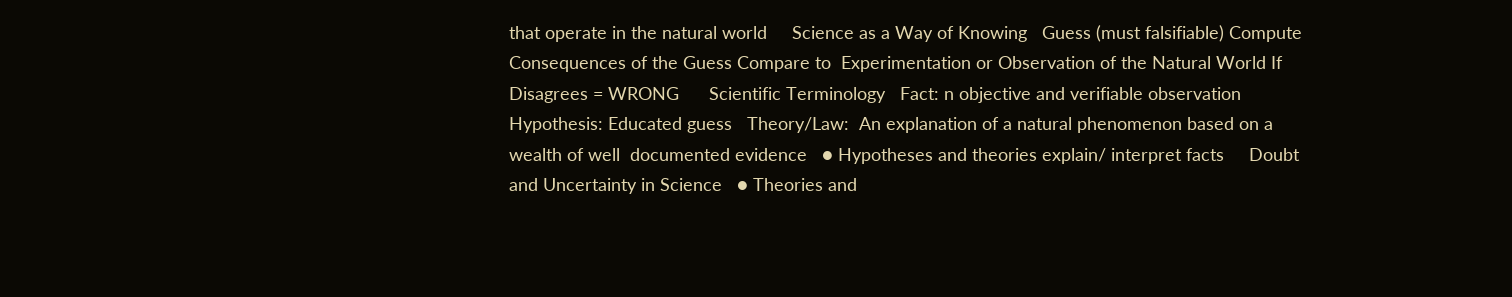that operate in the natural world     Science as a Way of Knowing   Guess (must falsifiable) Compute Consequences of the Guess Compare to  Experimentation or Observation of the Natural World If Disagrees = WRONG      Scientific Terminology   Fact: n objective and verifiable observation   Hypothesis: Educated guess   Theory/Law:  An explanation of a natural phenomenon based on a wealth of well  documented evidence   ● Hypotheses and theories explain/ interpret facts     Doubt and Uncertainty in Science   ● Theories and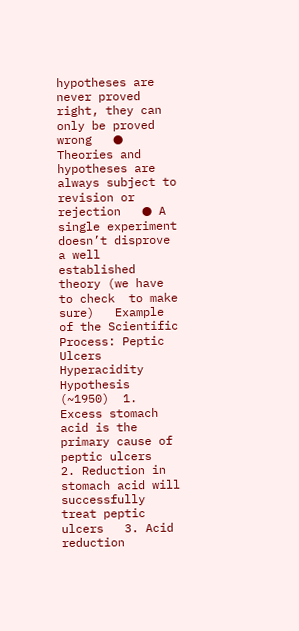hypotheses are never proved right, they can only be proved wrong   ● Theories and hypotheses are always subject to revision or rejection   ● A single experiment doesn’t disprove a well established theory (we have to check  to make sure)   Example of the Scientific Process: Peptic Ulcers   Hyperacidity Hypothesis (~1950)  1. Excess stomach acid is the primary cause of peptic ulcers   2. Reduction in stomach acid will successfully treat peptic ulcers   3. Acid reduction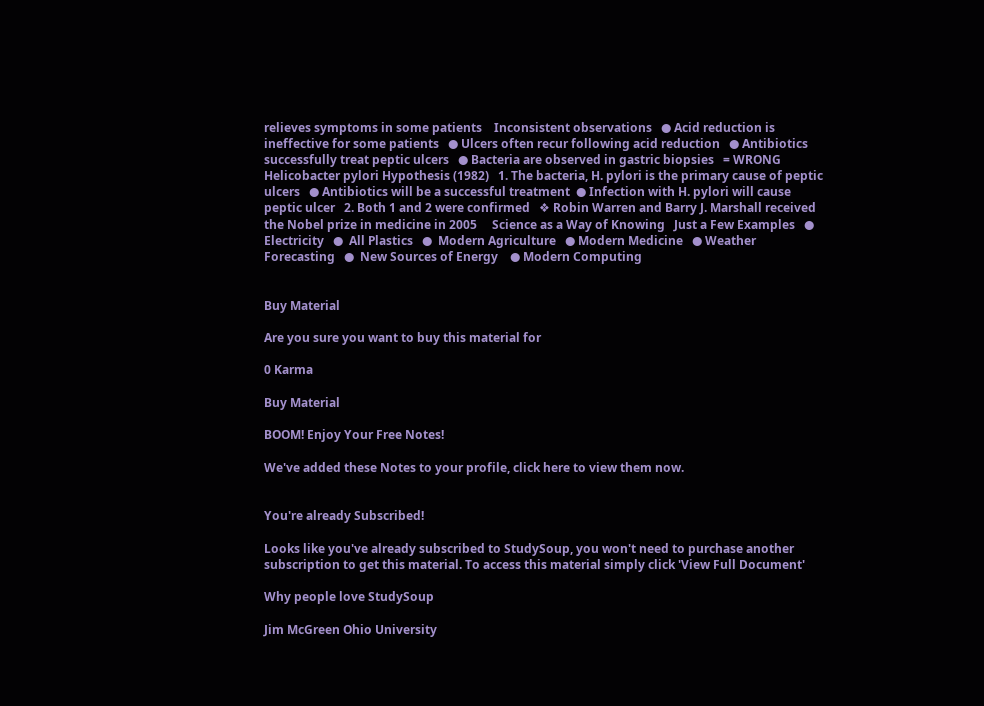relieves symptoms in some patients    Inconsistent observations   ● Acid reduction is ineffective for some patients   ● Ulcers often recur following acid reduction   ● Antibiotics successfully treat peptic ulcers   ● Bacteria are observed in gastric biopsies   = WRONG   Helicobacter pylori Hypothesis (1982)   1. The bacteria, H. pylori is the primary cause of peptic ulcers   ● Antibiotics will be a successful treatment  ● Infection with H. pylori will cause peptic ulcer   2. Both 1 and 2 were confirmed   ❖ Robin Warren and Barry J. Marshall received the Nobel prize in medicine in 2005     Science as a Way of Knowing   Just a Few Examples   ● Electricity   ●  All Plastics   ●  Modern Agriculture   ● Modern Medicine   ● Weather Forecasting   ●  New Sources of Energy    ● Modern Computing


Buy Material

Are you sure you want to buy this material for

0 Karma

Buy Material

BOOM! Enjoy Your Free Notes!

We've added these Notes to your profile, click here to view them now.


You're already Subscribed!

Looks like you've already subscribed to StudySoup, you won't need to purchase another subscription to get this material. To access this material simply click 'View Full Document'

Why people love StudySoup

Jim McGreen Ohio University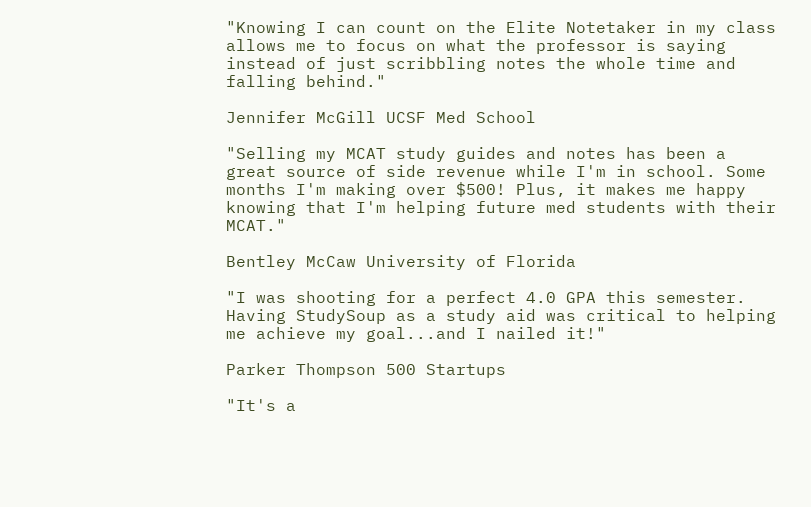"Knowing I can count on the Elite Notetaker in my class allows me to focus on what the professor is saying instead of just scribbling notes the whole time and falling behind."

Jennifer McGill UCSF Med School

"Selling my MCAT study guides and notes has been a great source of side revenue while I'm in school. Some months I'm making over $500! Plus, it makes me happy knowing that I'm helping future med students with their MCAT."

Bentley McCaw University of Florida

"I was shooting for a perfect 4.0 GPA this semester. Having StudySoup as a study aid was critical to helping me achieve my goal...and I nailed it!"

Parker Thompson 500 Startups

"It's a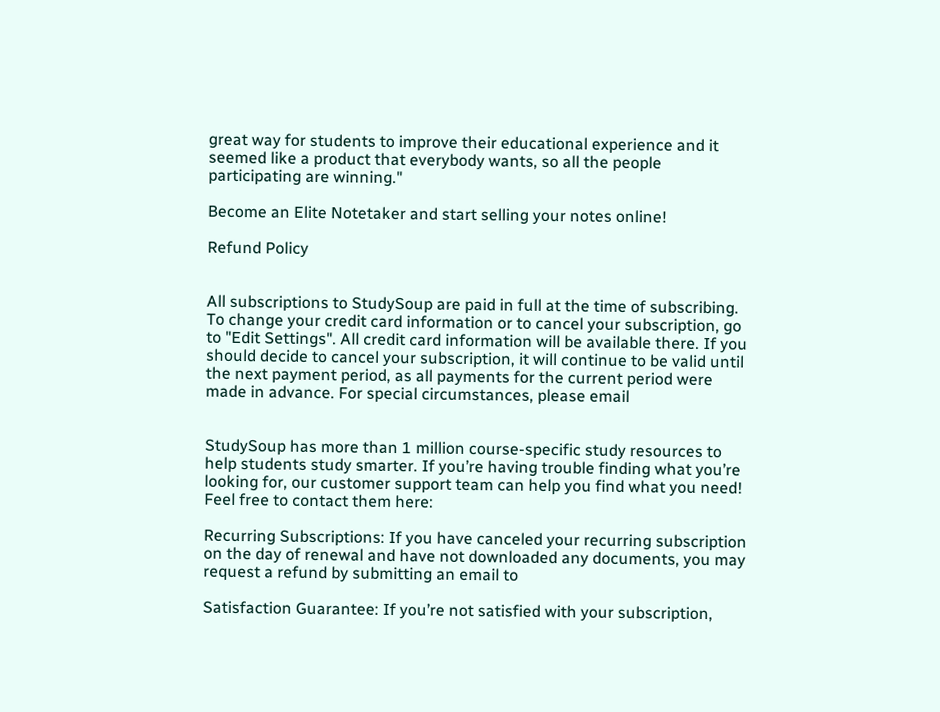great way for students to improve their educational experience and it seemed like a product that everybody wants, so all the people participating are winning."

Become an Elite Notetaker and start selling your notes online!

Refund Policy


All subscriptions to StudySoup are paid in full at the time of subscribing. To change your credit card information or to cancel your subscription, go to "Edit Settings". All credit card information will be available there. If you should decide to cancel your subscription, it will continue to be valid until the next payment period, as all payments for the current period were made in advance. For special circumstances, please email


StudySoup has more than 1 million course-specific study resources to help students study smarter. If you’re having trouble finding what you’re looking for, our customer support team can help you find what you need! Feel free to contact them here:

Recurring Subscriptions: If you have canceled your recurring subscription on the day of renewal and have not downloaded any documents, you may request a refund by submitting an email to

Satisfaction Guarantee: If you’re not satisfied with your subscription,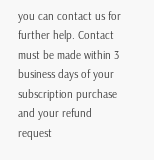you can contact us for further help. Contact must be made within 3 business days of your subscription purchase and your refund request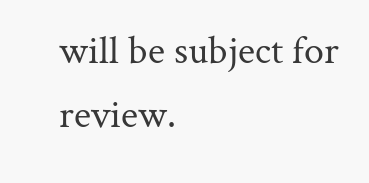will be subject for review.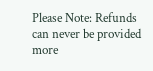Please Note: Refunds can never be provided more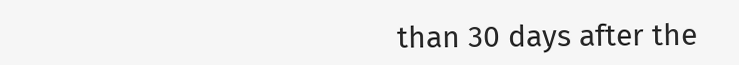than 30 days after the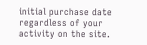initial purchase date regardless of your activity on the site.